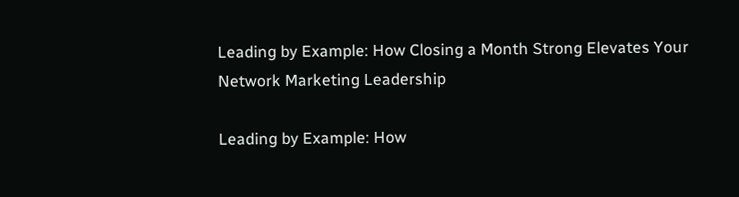Leading by Example: How Closing a Month Strong Elevates Your Network Marketing Leadership

Leading by Example: How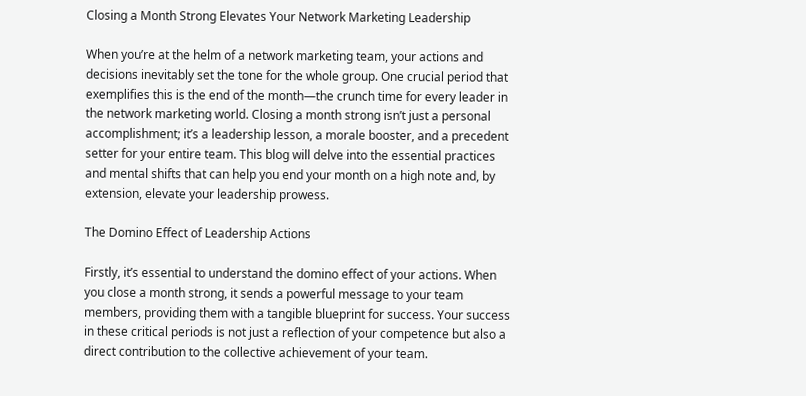Closing a Month Strong Elevates Your Network Marketing Leadership

When you’re at the helm of a network marketing team, your actions and decisions inevitably set the tone for the whole group. One crucial period that exemplifies this is the end of the month—the crunch time for every leader in the network marketing world. Closing a month strong isn’t just a personal accomplishment; it’s a leadership lesson, a morale booster, and a precedent setter for your entire team. This blog will delve into the essential practices and mental shifts that can help you end your month on a high note and, by extension, elevate your leadership prowess.

The Domino Effect of Leadership Actions

Firstly, it’s essential to understand the domino effect of your actions. When you close a month strong, it sends a powerful message to your team members, providing them with a tangible blueprint for success. Your success in these critical periods is not just a reflection of your competence but also a direct contribution to the collective achievement of your team.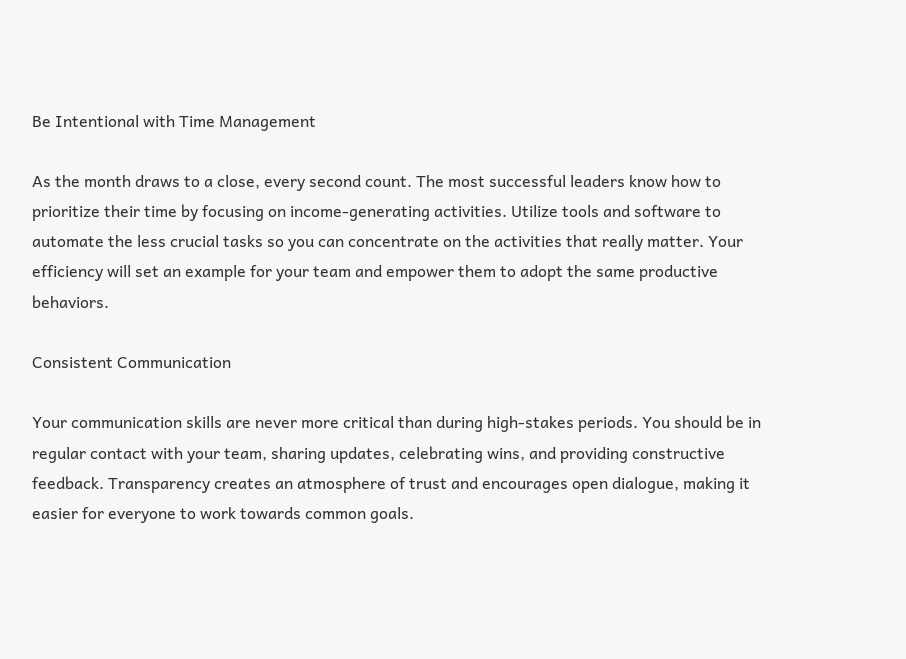Be Intentional with Time Management

As the month draws to a close, every second count. The most successful leaders know how to prioritize their time by focusing on income-generating activities. Utilize tools and software to automate the less crucial tasks so you can concentrate on the activities that really matter. Your efficiency will set an example for your team and empower them to adopt the same productive behaviors.

Consistent Communication

Your communication skills are never more critical than during high-stakes periods. You should be in regular contact with your team, sharing updates, celebrating wins, and providing constructive feedback. Transparency creates an atmosphere of trust and encourages open dialogue, making it easier for everyone to work towards common goals.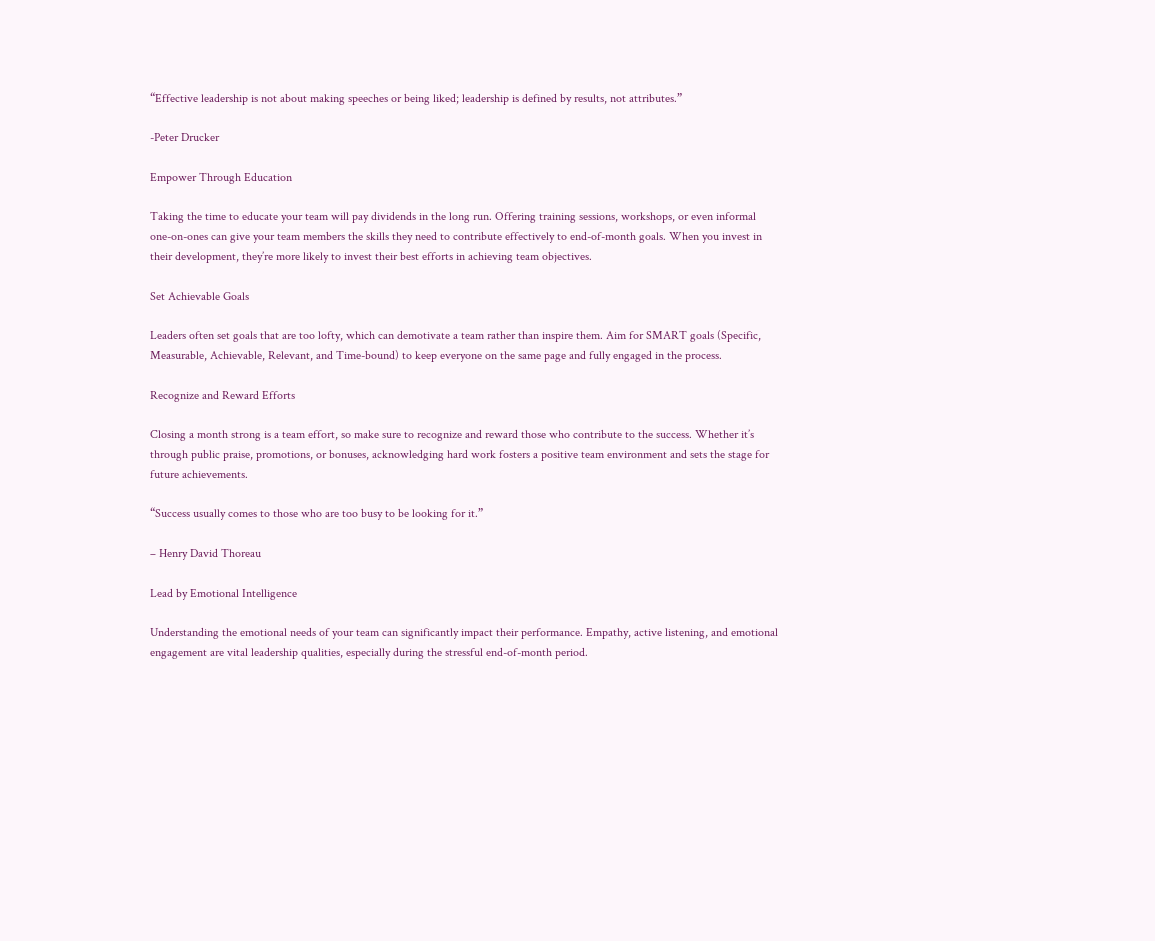“Effective leadership is not about making speeches or being liked; leadership is defined by results, not attributes.”

-Peter Drucker

Empower Through Education

Taking the time to educate your team will pay dividends in the long run. Offering training sessions, workshops, or even informal one-on-ones can give your team members the skills they need to contribute effectively to end-of-month goals. When you invest in their development, they’re more likely to invest their best efforts in achieving team objectives.

Set Achievable Goals

Leaders often set goals that are too lofty, which can demotivate a team rather than inspire them. Aim for SMART goals (Specific, Measurable, Achievable, Relevant, and Time-bound) to keep everyone on the same page and fully engaged in the process.

Recognize and Reward Efforts

Closing a month strong is a team effort, so make sure to recognize and reward those who contribute to the success. Whether it’s through public praise, promotions, or bonuses, acknowledging hard work fosters a positive team environment and sets the stage for future achievements.

“Success usually comes to those who are too busy to be looking for it.”

– Henry David Thoreau

Lead by Emotional Intelligence

Understanding the emotional needs of your team can significantly impact their performance. Empathy, active listening, and emotional engagement are vital leadership qualities, especially during the stressful end-of-month period.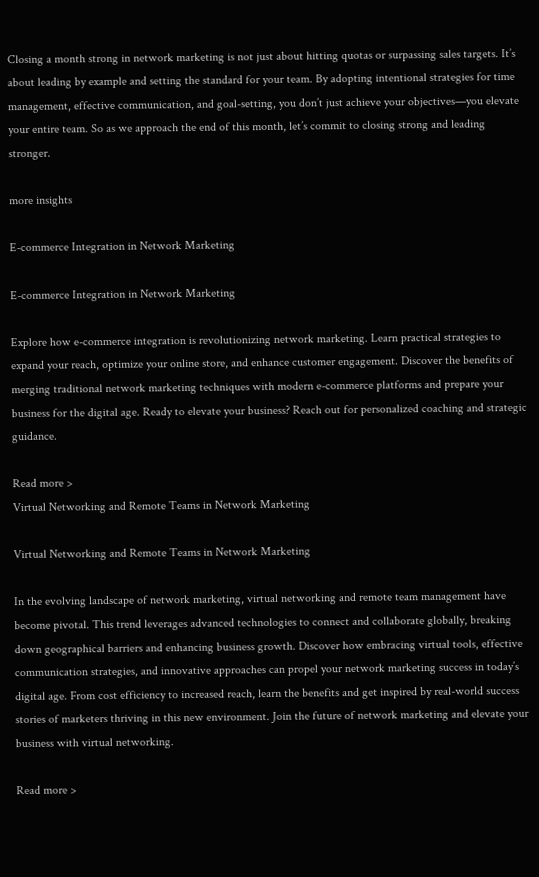Closing a month strong in network marketing is not just about hitting quotas or surpassing sales targets. It’s about leading by example and setting the standard for your team. By adopting intentional strategies for time management, effective communication, and goal-setting, you don’t just achieve your objectives—you elevate your entire team. So as we approach the end of this month, let’s commit to closing strong and leading stronger.

more insights

E-commerce Integration in Network Marketing

E-commerce Integration in Network Marketing

Explore how e-commerce integration is revolutionizing network marketing. Learn practical strategies to expand your reach, optimize your online store, and enhance customer engagement. Discover the benefits of merging traditional network marketing techniques with modern e-commerce platforms and prepare your business for the digital age. Ready to elevate your business? Reach out for personalized coaching and strategic guidance.

Read more >
Virtual Networking and Remote Teams in Network Marketing

Virtual Networking and Remote Teams in Network Marketing

In the evolving landscape of network marketing, virtual networking and remote team management have become pivotal. This trend leverages advanced technologies to connect and collaborate globally, breaking down geographical barriers and enhancing business growth. Discover how embracing virtual tools, effective communication strategies, and innovative approaches can propel your network marketing success in today’s digital age. From cost efficiency to increased reach, learn the benefits and get inspired by real-world success stories of marketers thriving in this new environment. Join the future of network marketing and elevate your business with virtual networking.

Read more >